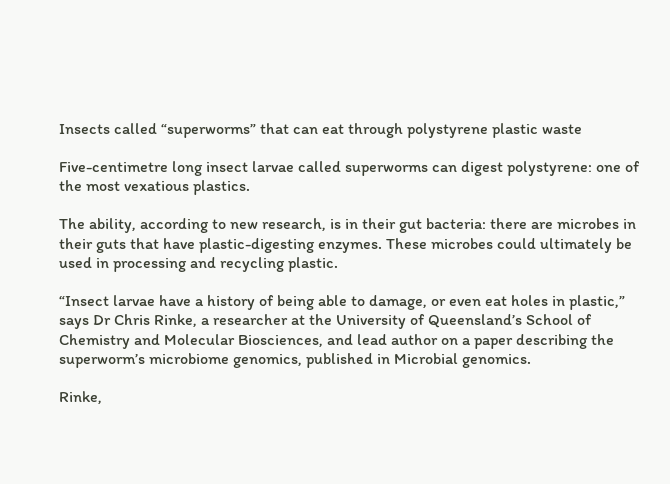Insects called “superworms” that can eat through polystyrene plastic waste

Five-centimetre long insect larvae called superworms can digest polystyrene: one of the most vexatious plastics.

The ability, according to new research, is in their gut bacteria: there are microbes in their guts that have plastic-digesting enzymes. These microbes could ultimately be used in processing and recycling plastic.

“Insect larvae have a history of being able to damage, or even eat holes in plastic,” says Dr Chris Rinke, a researcher at the University of Queensland’s School of Chemistry and Molecular Biosciences, and lead author on a paper describing the superworm’s microbiome genomics, published in Microbial genomics.

Rinke,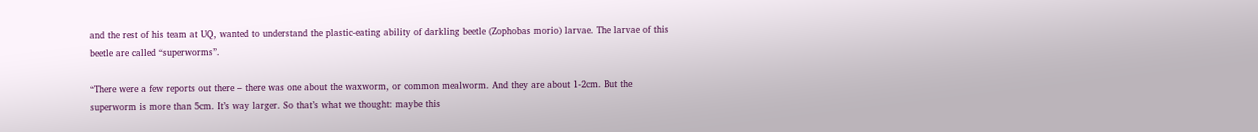and the rest of his team at UQ, wanted to understand the plastic-eating ability of darkling beetle (Zophobas morio) larvae. The larvae of this beetle are called “superworms”.

“There were a few reports out there – there was one about the waxworm, or common mealworm. And they are about 1-2cm. But the superworm is more than 5cm. It’s way larger. So that’s what we thought: maybe this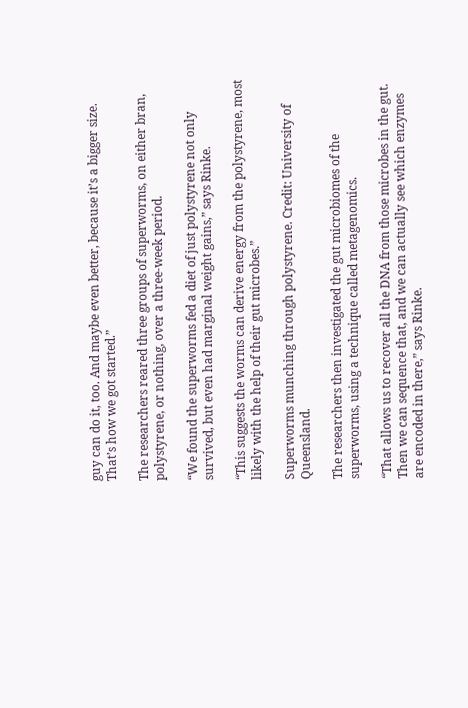guy can do it, too. And maybe even better, because it’s a bigger size. That’s how we got started.”

The researchers reared three groups of superworms, on either bran, polystyrene, or nothing, over a three-week period.

“We found the superworms fed a diet of just polystyrene not only survived, but even had marginal weight gains,” says Rinke.

“This suggests the worms can derive energy from the polystyrene, most likely with the help of their gut microbes.”

Superworms munching through polystyrene. Credit: University of Queensland.

The researchers then investigated the gut microbiomes of the superworms, using a technique called metagenomics.

“That allows us to recover all the DNA from those microbes in the gut. Then we can sequence that, and we can actually see which enzymes are encoded in there,” says Rinke.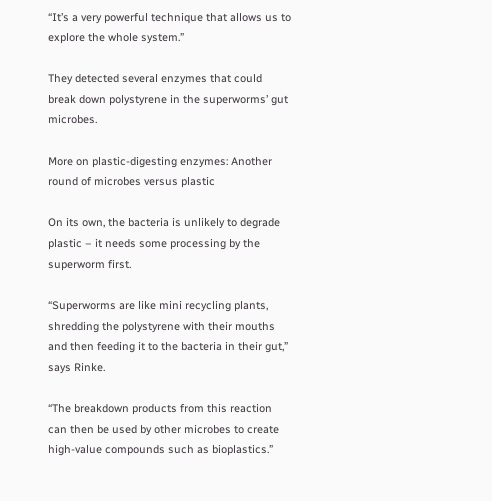“It’s a very powerful technique that allows us to explore the whole system.”

They detected several enzymes that could break down polystyrene in the superworms’ gut microbes.

More on plastic-digesting enzymes: Another round of microbes versus plastic

On its own, the bacteria is unlikely to degrade plastic – it needs some processing by the superworm first.

“Superworms are like mini recycling plants, shredding the polystyrene with their mouths and then feeding it to the bacteria in their gut,” says Rinke.

“The breakdown products from this reaction can then be used by other microbes to create high-value compounds such as bioplastics.”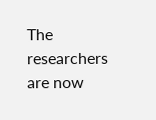The researchers are now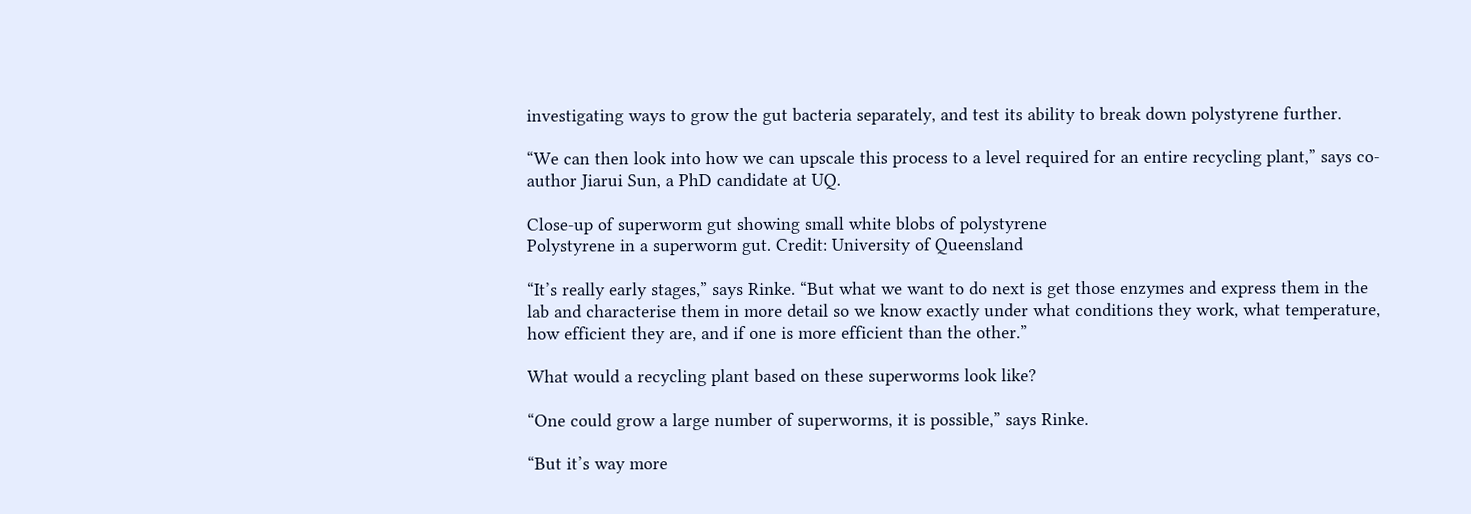investigating ways to grow the gut bacteria separately, and test its ability to break down polystyrene further.

“We can then look into how we can upscale this process to a level required for an entire recycling plant,” says co-author Jiarui Sun, a PhD candidate at UQ.

Close-up of superworm gut showing small white blobs of polystyrene
Polystyrene in a superworm gut. Credit: University of Queensland

“It’s really early stages,” says Rinke. “But what we want to do next is get those enzymes and express them in the lab and characterise them in more detail so we know exactly under what conditions they work, what temperature, how efficient they are, and if one is more efficient than the other.”

What would a recycling plant based on these superworms look like?

“One could grow a large number of superworms, it is possible,” says Rinke.

“But it’s way more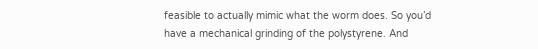feasible to actually mimic what the worm does. So you’d have a mechanical grinding of the polystyrene. And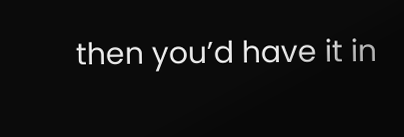then you’d have it in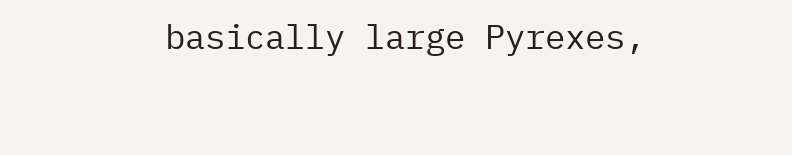basically large Pyrexes,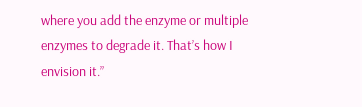where you add the enzyme or multiple enzymes to degrade it. That’s how I envision it.”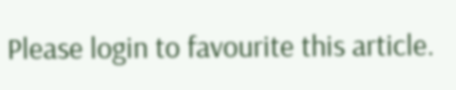Please login to favourite this article.